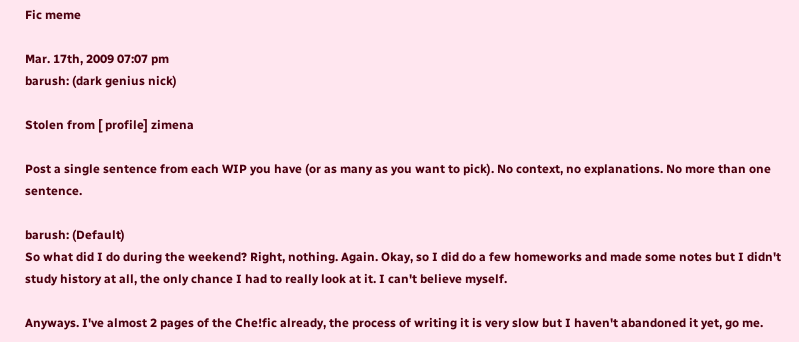Fic meme

Mar. 17th, 2009 07:07 pm
barush: (dark genius nick)

Stolen from [ profile] zimena

Post a single sentence from each WIP you have (or as many as you want to pick). No context, no explanations. No more than one sentence.

barush: (Default)
So what did I do during the weekend? Right, nothing. Again. Okay, so I did do a few homeworks and made some notes but I didn't study history at all, the only chance I had to really look at it. I can't believe myself.

Anyways. I've almost 2 pages of the Che!fic already, the process of writing it is very slow but I haven't abandoned it yet, go me.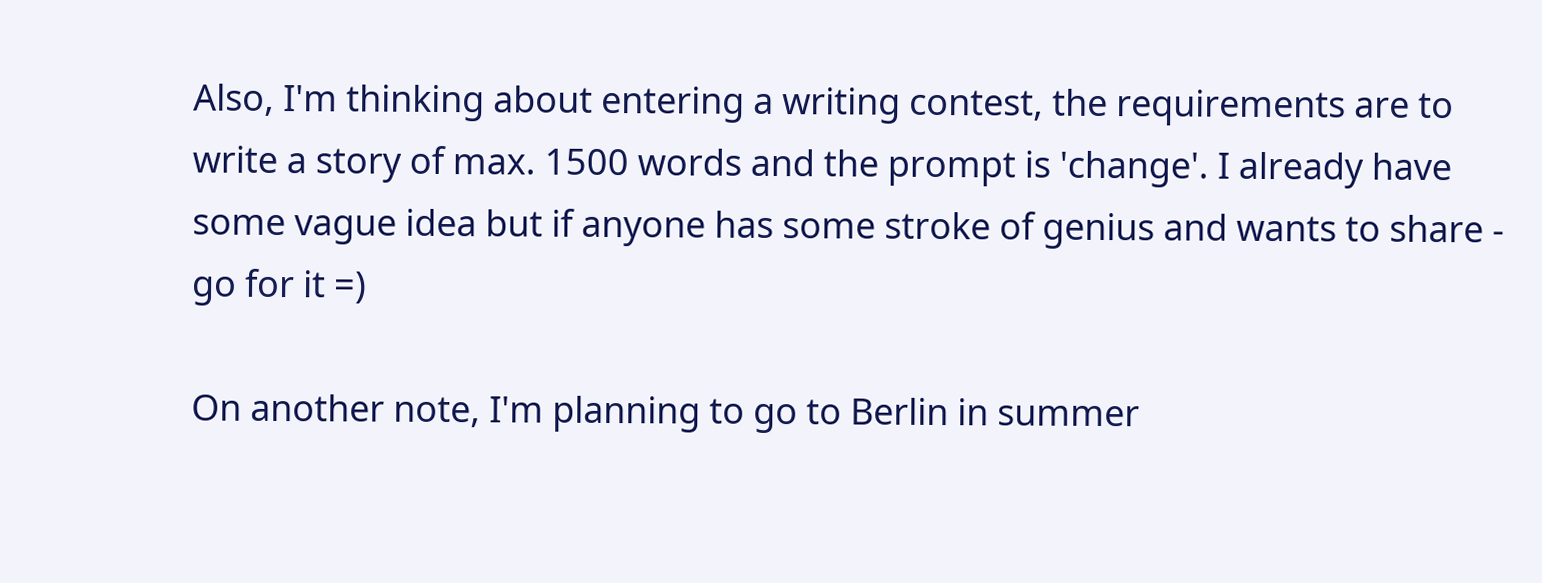Also, I'm thinking about entering a writing contest, the requirements are to write a story of max. 1500 words and the prompt is 'change'. I already have some vague idea but if anyone has some stroke of genius and wants to share - go for it =)

On another note, I'm planning to go to Berlin in summer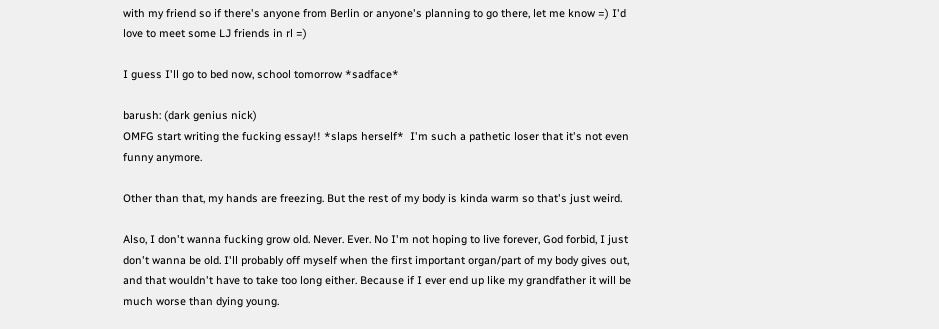with my friend so if there's anyone from Berlin or anyone's planning to go there, let me know =) I'd love to meet some LJ friends in rl =)

I guess I'll go to bed now, school tomorrow *sadface*

barush: (dark genius nick)
OMFG start writing the fucking essay!! *slaps herself*  I'm such a pathetic loser that it's not even funny anymore.

Other than that, my hands are freezing. But the rest of my body is kinda warm so that's just weird.

Also, I don't wanna fucking grow old. Never. Ever. No I'm not hoping to live forever, God forbid, I just don't wanna be old. I'll probably off myself when the first important organ/part of my body gives out, and that wouldn't have to take too long either. Because if I ever end up like my grandfather it will be much worse than dying young.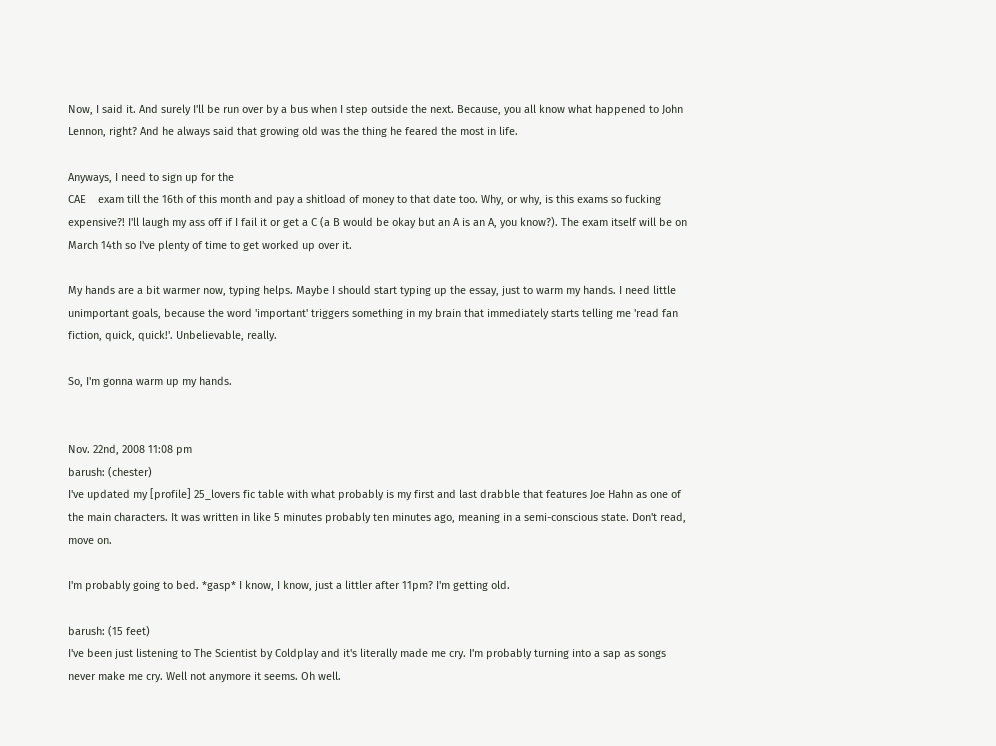Now, I said it. And surely I'll be run over by a bus when I step outside the next. Because, you all know what happened to John Lennon, right? And he always said that growing old was the thing he feared the most in life.

Anyways, I need to sign up for the
CAE    exam till the 16th of this month and pay a shitload of money to that date too. Why, or why, is this exams so fucking expensive?! I'll laugh my ass off if I fail it or get a C (a B would be okay but an A is an A, you know?). The exam itself will be on March 14th so I've plenty of time to get worked up over it.

My hands are a bit warmer now, typing helps. Maybe I should start typing up the essay, just to warm my hands. I need little unimportant goals, because the word 'important' triggers something in my brain that immediately starts telling me 'read fan fiction, quick, quick!'. Unbelievable, really.

So, I'm gonna warm up my hands.


Nov. 22nd, 2008 11:08 pm
barush: (chester)
I've updated my [profile] 25_lovers fic table with what probably is my first and last drabble that features Joe Hahn as one of the main characters. It was written in like 5 minutes probably ten minutes ago, meaning in a semi-conscious state. Don't read, move on.

I'm probably going to bed. *gasp* I know, I know, just a littler after 11pm? I'm getting old.

barush: (15 feet)
I've been just listening to The Scientist by Coldplay and it's literally made me cry. I'm probably turning into a sap as songs never make me cry. Well not anymore it seems. Oh well.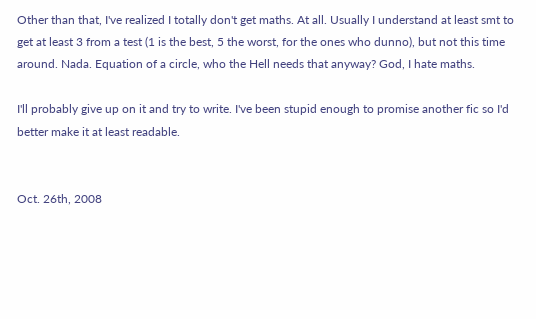Other than that, I've realized I totally don't get maths. At all. Usually I understand at least smt to get at least 3 from a test (1 is the best, 5 the worst, for the ones who dunno), but not this time around. Nada. Equation of a circle, who the Hell needs that anyway? God, I hate maths.

I'll probably give up on it and try to write. I've been stupid enough to promise another fic so I'd better make it at least readable.


Oct. 26th, 2008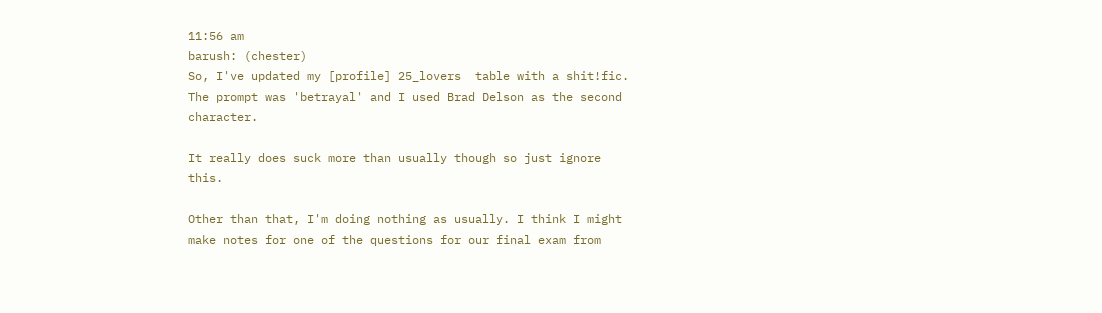11:56 am
barush: (chester)
So, I've updated my [profile] 25_lovers  table with a shit!fic. The prompt was 'betrayal' and I used Brad Delson as the second character.

It really does suck more than usually though so just ignore this.

Other than that, I'm doing nothing as usually. I think I might make notes for one of the questions for our final exam from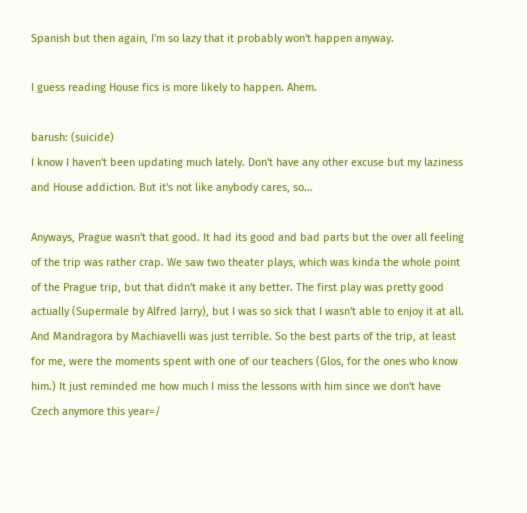Spanish but then again, I'm so lazy that it probably won't happen anyway.

I guess reading House fics is more likely to happen. Ahem.

barush: (suicide)
I know I haven't been updating much lately. Don't have any other excuse but my laziness and House addiction. But it's not like anybody cares, so...

Anyways, Prague wasn't that good. It had its good and bad parts but the over all feeling of the trip was rather crap. We saw two theater plays, which was kinda the whole point of the Prague trip, but that didn't make it any better. The first play was pretty good actually (Supermale by Alfred Jarry), but I was so sick that I wasn't able to enjoy it at all. And Mandragora by Machiavelli was just terrible. So the best parts of the trip, at least for me, were the moments spent with one of our teachers (Glos, for the ones who know him.) It just reminded me how much I miss the lessons with him since we don't have Czech anymore this year=/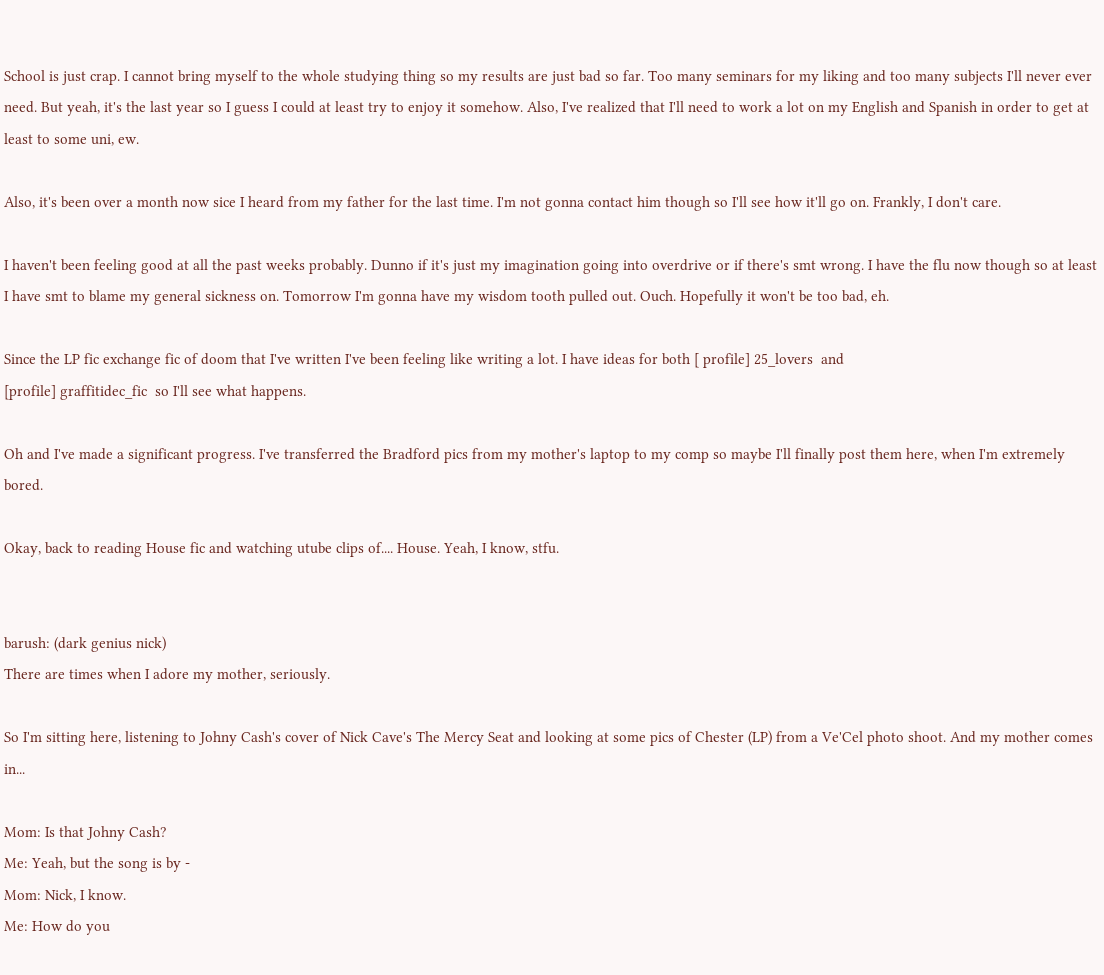School is just crap. I cannot bring myself to the whole studying thing so my results are just bad so far. Too many seminars for my liking and too many subjects I'll never ever need. But yeah, it's the last year so I guess I could at least try to enjoy it somehow. Also, I've realized that I'll need to work a lot on my English and Spanish in order to get at least to some uni, ew.

Also, it's been over a month now sice I heard from my father for the last time. I'm not gonna contact him though so I'll see how it'll go on. Frankly, I don't care.

I haven't been feeling good at all the past weeks probably. Dunno if it's just my imagination going into overdrive or if there's smt wrong. I have the flu now though so at least I have smt to blame my general sickness on. Tomorrow I'm gonna have my wisdom tooth pulled out. Ouch. Hopefully it won't be too bad, eh.

Since the LP fic exchange fic of doom that I've written I've been feeling like writing a lot. I have ideas for both [ profile] 25_lovers  and
[profile] graffitidec_fic  so I'll see what happens.

Oh and I've made a significant progress. I've transferred the Bradford pics from my mother's laptop to my comp so maybe I'll finally post them here, when I'm extremely bored.

Okay, back to reading House fic and watching utube clips of.... House. Yeah, I know, stfu.


barush: (dark genius nick)
There are times when I adore my mother, seriously.

So I'm sitting here, listening to Johny Cash's cover of Nick Cave's The Mercy Seat and looking at some pics of Chester (LP) from a Ve'Cel photo shoot. And my mother comes in...

Mom: Is that Johny Cash?
Me: Yeah, but the song is by -
Mom: Nick, I know.
Me: How do you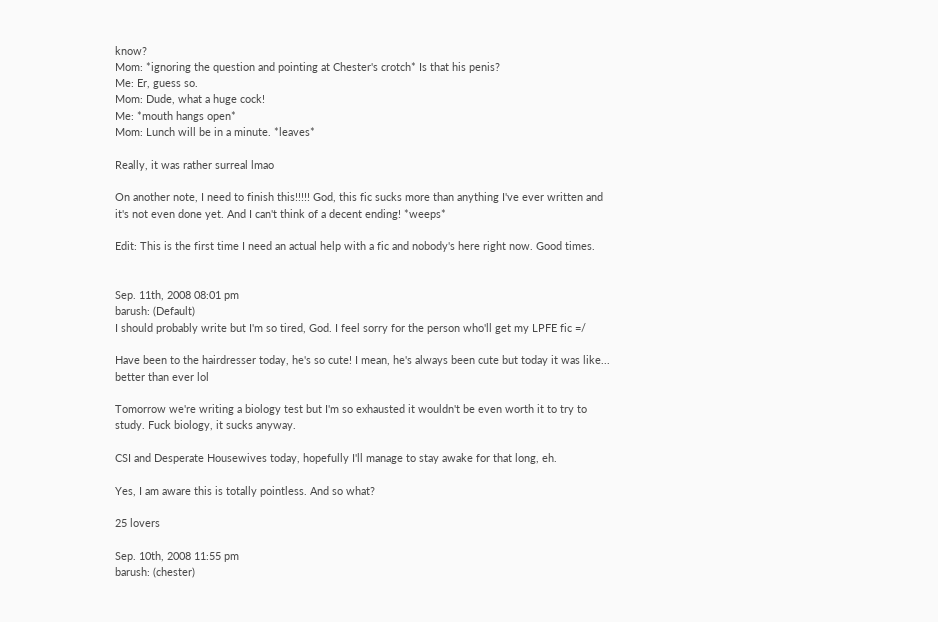know?
Mom: *ignoring the question and pointing at Chester's crotch* Is that his penis?
Me: Er, guess so.
Mom: Dude, what a huge cock!
Me: *mouth hangs open*
Mom: Lunch will be in a minute. *leaves*

Really, it was rather surreal lmao

On another note, I need to finish this!!!!! God, this fic sucks more than anything I've ever written and it's not even done yet. And I can't think of a decent ending! *weeps*

Edit: This is the first time I need an actual help with a fic and nobody's here right now. Good times.


Sep. 11th, 2008 08:01 pm
barush: (Default)
I should probably write but I'm so tired, God. I feel sorry for the person who'll get my LPFE fic =/

Have been to the hairdresser today, he's so cute! I mean, he's always been cute but today it was like... better than ever lol

Tomorrow we're writing a biology test but I'm so exhausted it wouldn't be even worth it to try to study. Fuck biology, it sucks anyway.

CSI and Desperate Housewives today, hopefully I'll manage to stay awake for that long, eh.

Yes, I am aware this is totally pointless. And so what?

25 lovers

Sep. 10th, 2008 11:55 pm
barush: (chester)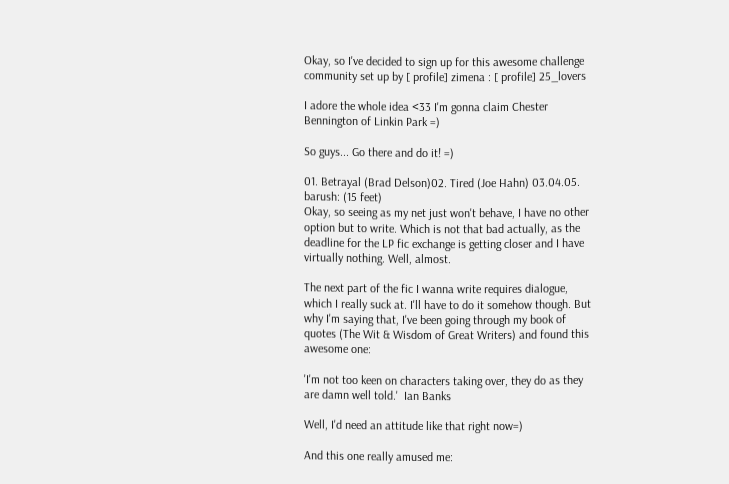Okay, so I've decided to sign up for this awesome challenge community set up by [ profile] zimena : [ profile] 25_lovers

I adore the whole idea <33 I'm gonna claim Chester Bennington of Linkin Park =)

So guys... Go there and do it! =)

01. Betrayal (Brad Delson)02. Tired (Joe Hahn) 03.04.05.
barush: (15 feet)
Okay, so seeing as my net just won't behave, I have no other option but to write. Which is not that bad actually, as the deadline for the LP fic exchange is getting closer and I have virtually nothing. Well, almost.

The next part of the fic I wanna write requires dialogue, which I really suck at. I'll have to do it somehow though. But why I'm saying that, I've been going through my book of quotes (The Wit & Wisdom of Great Writers) and found this awesome one:

'I'm not too keen on characters taking over, they do as they are damn well told.'  Ian Banks

Well, I'd need an attitude like that right now=)

And this one really amused me: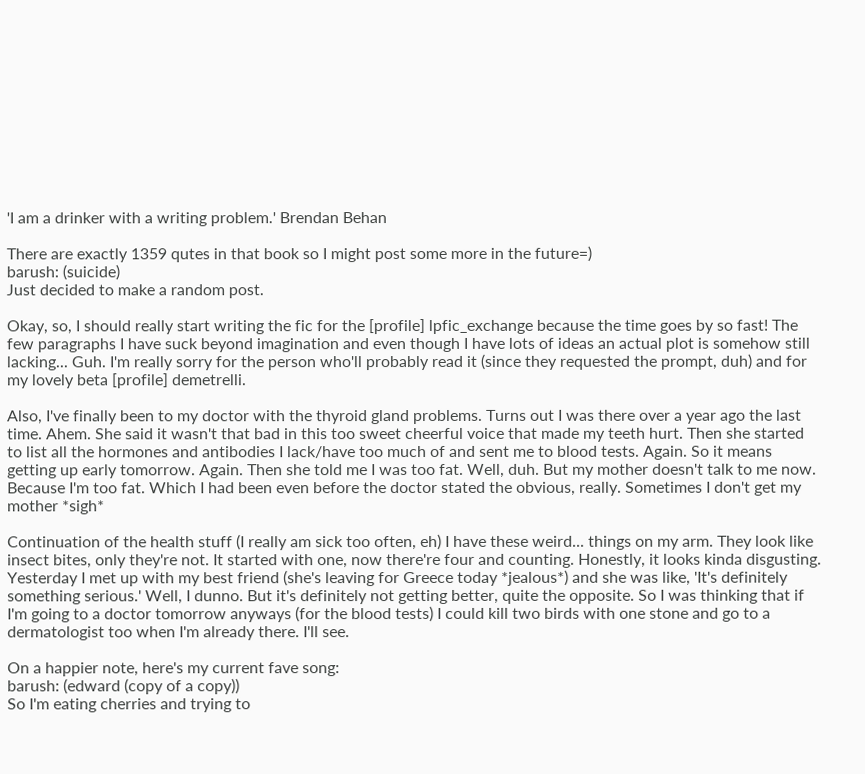'I am a drinker with a writing problem.' Brendan Behan

There are exactly 1359 qutes in that book so I might post some more in the future=)
barush: (suicide)
Just decided to make a random post.

Okay, so, I should really start writing the fic for the [profile] lpfic_exchange because the time goes by so fast! The few paragraphs I have suck beyond imagination and even though I have lots of ideas an actual plot is somehow still lacking... Guh. I'm really sorry for the person who'll probably read it (since they requested the prompt, duh) and for my lovely beta [profile] demetrelli.

Also, I've finally been to my doctor with the thyroid gland problems. Turns out I was there over a year ago the last time. Ahem. She said it wasn't that bad in this too sweet cheerful voice that made my teeth hurt. Then she started to list all the hormones and antibodies I lack/have too much of and sent me to blood tests. Again. So it means getting up early tomorrow. Again. Then she told me I was too fat. Well, duh. But my mother doesn't talk to me now. Because I'm too fat. Which I had been even before the doctor stated the obvious, really. Sometimes I don't get my mother *sigh*

Continuation of the health stuff (I really am sick too often, eh) I have these weird... things on my arm. They look like insect bites, only they're not. It started with one, now there're four and counting. Honestly, it looks kinda disgusting. Yesterday I met up with my best friend (she's leaving for Greece today *jealous*) and she was like, 'It's definitely something serious.' Well, I dunno. But it's definitely not getting better, quite the opposite. So I was thinking that if I'm going to a doctor tomorrow anyways (for the blood tests) I could kill two birds with one stone and go to a dermatologist too when I'm already there. I'll see.

On a happier note, here's my current fave song:
barush: (edward (copy of a copy))
So I'm eating cherries and trying to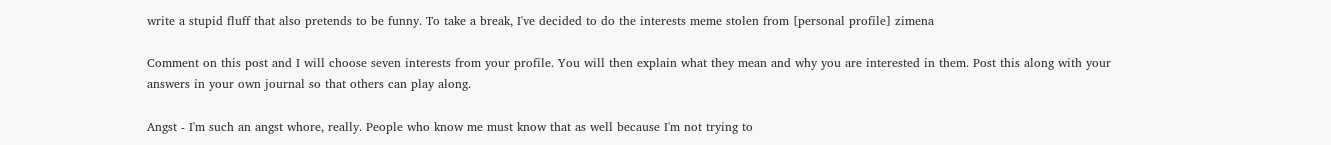write a stupid fluff that also pretends to be funny. To take a break, I've decided to do the interests meme stolen from [personal profile] zimena

Comment on this post and I will choose seven interests from your profile. You will then explain what they mean and why you are interested in them. Post this along with your answers in your own journal so that others can play along.

Angst - I'm such an angst whore, really. People who know me must know that as well because I'm not trying to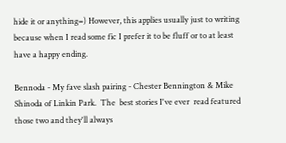hide it or anything=) However, this applies usually just to writing because when I read some fic I prefer it to be fluff or to at least have a happy ending.

Bennoda - My fave slash pairing - Chester Bennington & Mike Shinoda of Linkin Park.  The  best stories I've ever  read featured those two and they'll always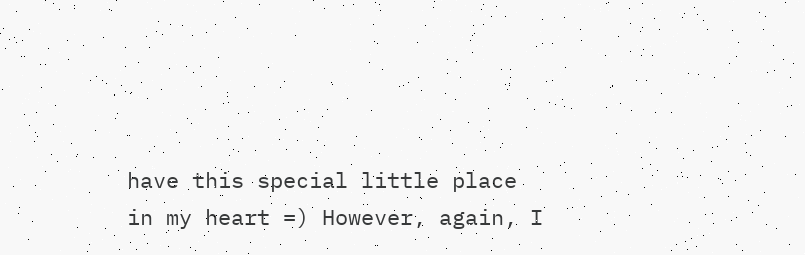have this special little place in my heart =) However, again, I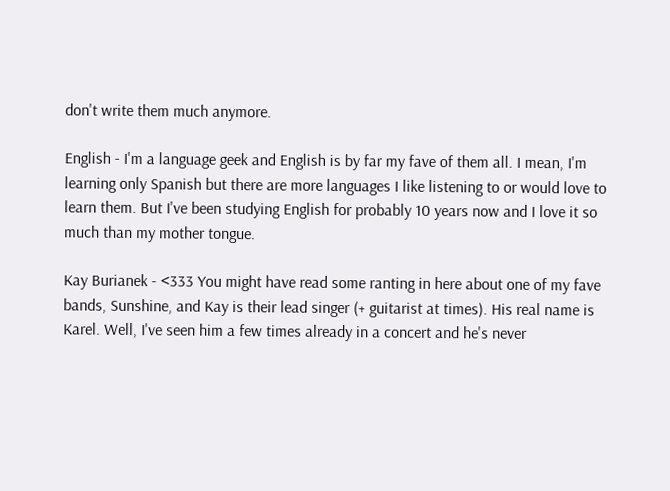don't write them much anymore.

English - I'm a language geek and English is by far my fave of them all. I mean, I'm learning only Spanish but there are more languages I like listening to or would love to learn them. But I've been studying English for probably 10 years now and I love it so much than my mother tongue.

Kay Burianek - <333 You might have read some ranting in here about one of my fave bands, Sunshine, and Kay is their lead singer (+ guitarist at times). His real name is Karel. Well, I've seen him a few times already in a concert and he's never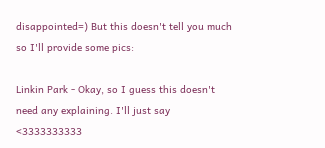disappointed=) But this doesn't tell you much so I'll provide some pics:

Linkin Park - Okay, so I guess this doesn't need any explaining. I'll just say <3333333333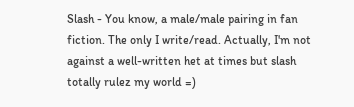Slash - You know, a male/male pairing in fan fiction. The only I write/read. Actually, I'm not against a well-written het at times but slash totally rulez my world =)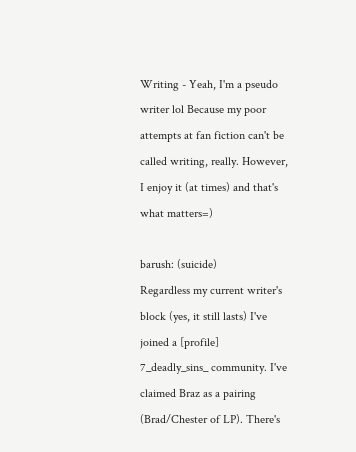Writing - Yeah, I'm a pseudo writer lol Because my poor attempts at fan fiction can't be called writing, really. However, I enjoy it (at times) and that's what matters=)

barush: (suicide)
Regardless my current writer's block (yes, it still lasts) I've joined a [profile] 7_deadly_sins_ community. I've claimed Braz as a pairing (Brad/Chester of LP). There's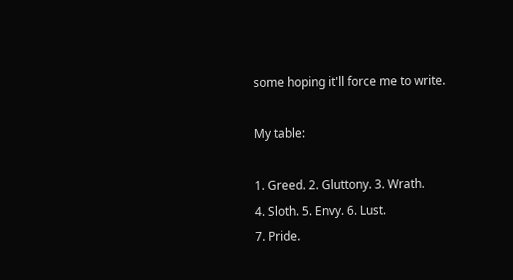some hoping it'll force me to write.

My table:

1. Greed. 2. Gluttony. 3. Wrath.
4. Sloth. 5. Envy. 6. Lust.
7. Pride.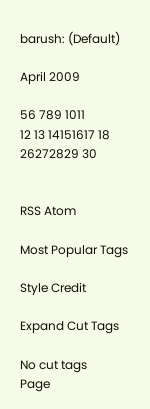barush: (Default)

April 2009

56 789 1011
12 13 14151617 18
26272829 30


RSS Atom

Most Popular Tags

Style Credit

Expand Cut Tags

No cut tags
Page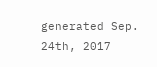generated Sep. 24th, 2017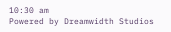10:30 am
Powered by Dreamwidth Studios